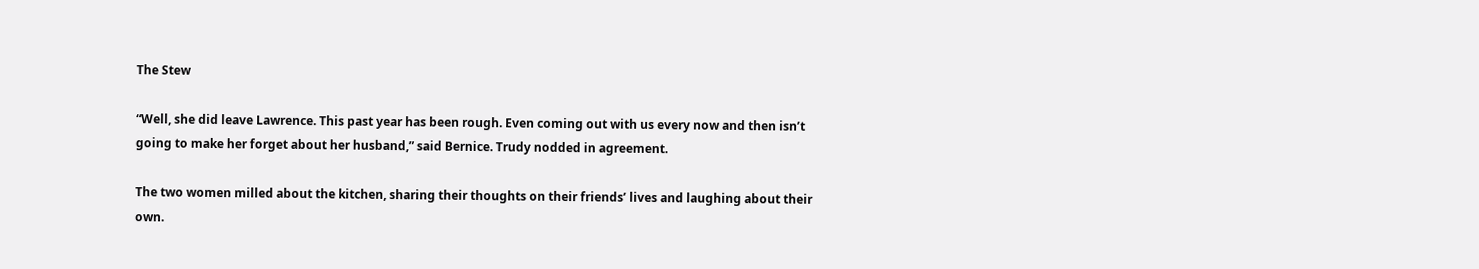The Stew

“Well, she did leave Lawrence. This past year has been rough. Even coming out with us every now and then isn’t going to make her forget about her husband,” said Bernice. Trudy nodded in agreement.

The two women milled about the kitchen, sharing their thoughts on their friends’ lives and laughing about their own.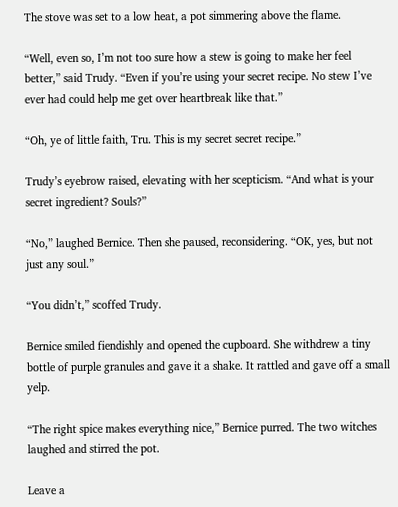The stove was set to a low heat, a pot simmering above the flame.

“Well, even so, I’m not too sure how a stew is going to make her feel better,” said Trudy. “Even if you’re using your secret recipe. No stew I’ve ever had could help me get over heartbreak like that.”

“Oh, ye of little faith, Tru. This is my secret secret recipe.”

Trudy’s eyebrow raised, elevating with her scepticism. “And what is your secret ingredient? Souls?”

“No,” laughed Bernice. Then she paused, reconsidering. “OK, yes, but not just any soul.”

“You didn’t,” scoffed Trudy.

Bernice smiled fiendishly and opened the cupboard. She withdrew a tiny bottle of purple granules and gave it a shake. It rattled and gave off a small yelp.

“The right spice makes everything nice,” Bernice purred. The two witches laughed and stirred the pot.

Leave a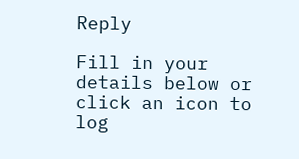Reply

Fill in your details below or click an icon to log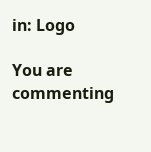in: Logo

You are commenting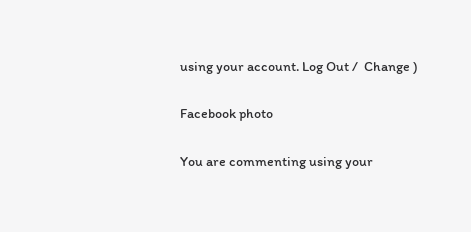using your account. Log Out /  Change )

Facebook photo

You are commenting using your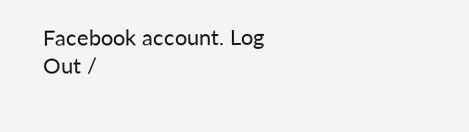Facebook account. Log Out /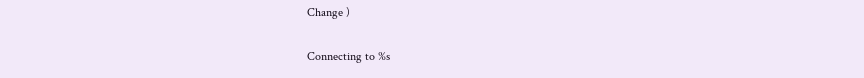Change )

Connecting to %s